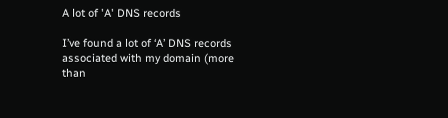A lot of 'A' DNS records

I’ve found a lot of ‘A’ DNS records associated with my domain (more than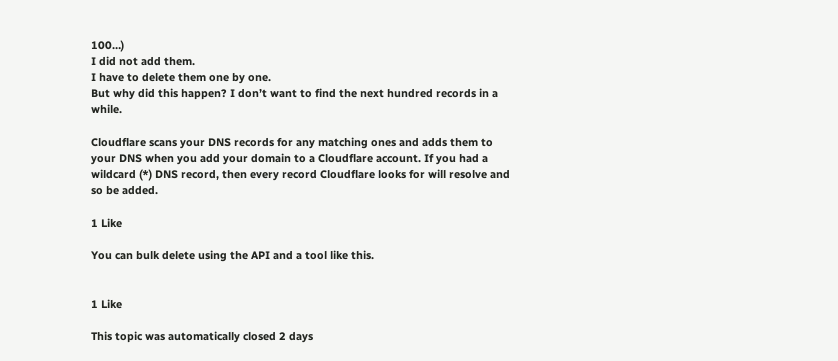100…)
I did not add them.
I have to delete them one by one.
But why did this happen? I don’t want to find the next hundred records in a while.

Cloudflare scans your DNS records for any matching ones and adds them to your DNS when you add your domain to a Cloudflare account. If you had a wildcard (*) DNS record, then every record Cloudflare looks for will resolve and so be added.

1 Like

You can bulk delete using the API and a tool like this.


1 Like

This topic was automatically closed 2 days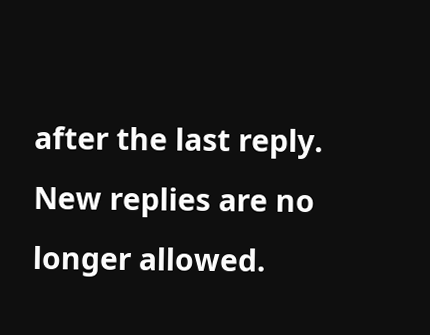after the last reply. New replies are no longer allowed.